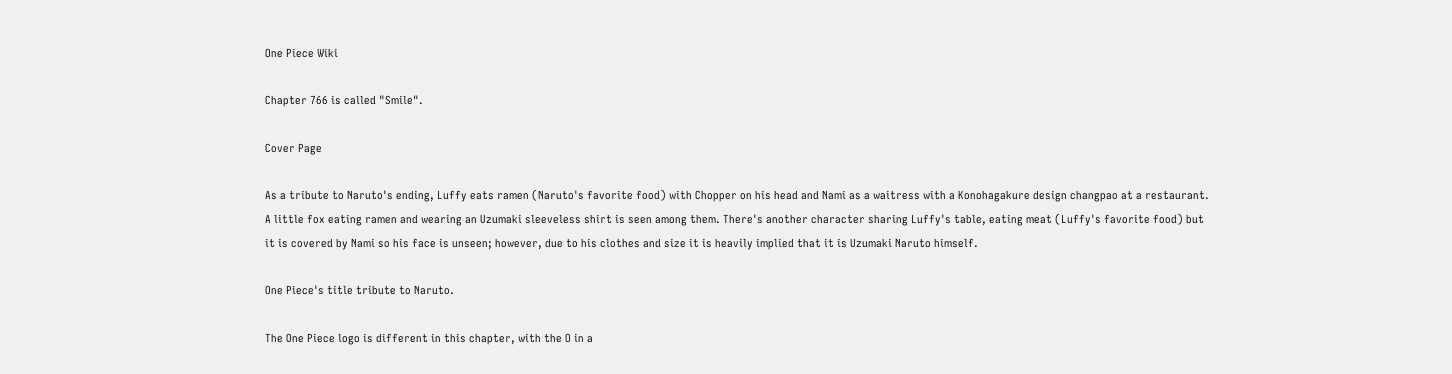One Piece Wiki

Chapter 766 is called "Smile".

Cover Page

As a tribute to Naruto's ending, Luffy eats ramen (Naruto's favorite food) with Chopper on his head and Nami as a waitress with a Konohagakure design changpao at a restaurant. A little fox eating ramen and wearing an Uzumaki sleeveless shirt is seen among them. There's another character sharing Luffy's table, eating meat (Luffy's favorite food) but it is covered by Nami so his face is unseen; however, due to his clothes and size it is heavily implied that it is Uzumaki Naruto himself.

One Piece's title tribute to Naruto.

The One Piece logo is different in this chapter, with the O in a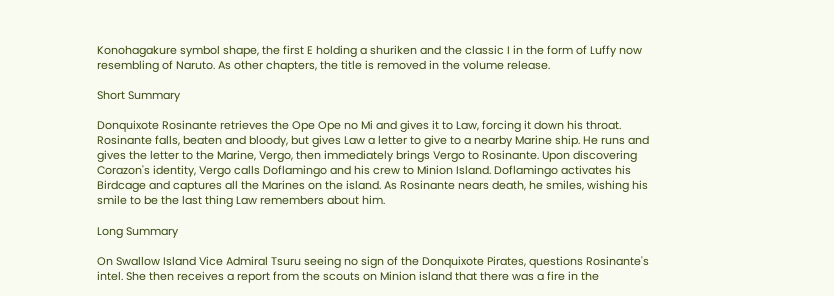Konohagakure symbol shape, the first E holding a shuriken and the classic I in the form of Luffy now resembling of Naruto. As other chapters, the title is removed in the volume release.

Short Summary

Donquixote Rosinante retrieves the Ope Ope no Mi and gives it to Law, forcing it down his throat. Rosinante falls, beaten and bloody, but gives Law a letter to give to a nearby Marine ship. He runs and gives the letter to the Marine, Vergo, then immediately brings Vergo to Rosinante. Upon discovering Corazon's identity, Vergo calls Doflamingo and his crew to Minion Island. Doflamingo activates his Birdcage and captures all the Marines on the island. As Rosinante nears death, he smiles, wishing his smile to be the last thing Law remembers about him.

Long Summary

On Swallow Island Vice Admiral Tsuru seeing no sign of the Donquixote Pirates, questions Rosinante's intel. She then receives a report from the scouts on Minion island that there was a fire in the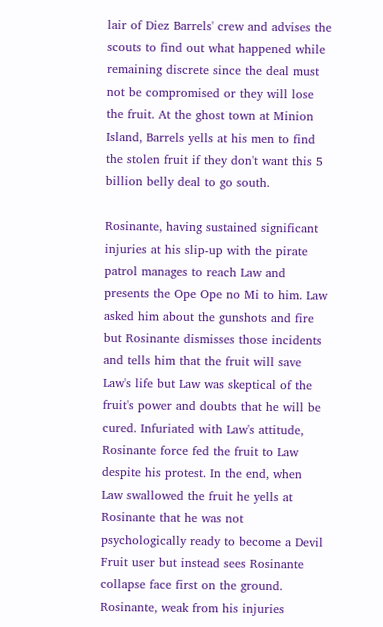lair of Diez Barrels' crew and advises the scouts to find out what happened while remaining discrete since the deal must not be compromised or they will lose the fruit. At the ghost town at Minion Island, Barrels yells at his men to find the stolen fruit if they don't want this 5 billion belly deal to go south.

Rosinante, having sustained significant injuries at his slip-up with the pirate patrol manages to reach Law and presents the Ope Ope no Mi to him. Law asked him about the gunshots and fire but Rosinante dismisses those incidents and tells him that the fruit will save Law's life but Law was skeptical of the fruit's power and doubts that he will be cured. Infuriated with Law's attitude, Rosinante force fed the fruit to Law despite his protest. In the end, when Law swallowed the fruit he yells at Rosinante that he was not psychologically ready to become a Devil Fruit user but instead sees Rosinante collapse face first on the ground. Rosinante, weak from his injuries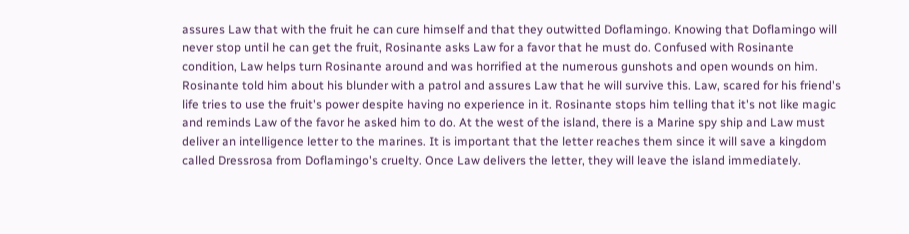assures Law that with the fruit he can cure himself and that they outwitted Doflamingo. Knowing that Doflamingo will never stop until he can get the fruit, Rosinante asks Law for a favor that he must do. Confused with Rosinante condition, Law helps turn Rosinante around and was horrified at the numerous gunshots and open wounds on him. Rosinante told him about his blunder with a patrol and assures Law that he will survive this. Law, scared for his friend's life tries to use the fruit's power despite having no experience in it. Rosinante stops him telling that it's not like magic and reminds Law of the favor he asked him to do. At the west of the island, there is a Marine spy ship and Law must deliver an intelligence letter to the marines. It is important that the letter reaches them since it will save a kingdom called Dressrosa from Doflamingo's cruelty. Once Law delivers the letter, they will leave the island immediately.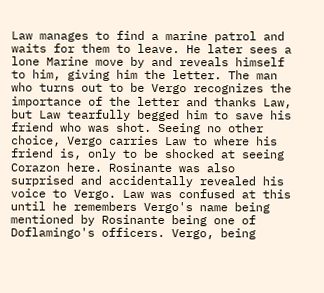Law manages to find a marine patrol and waits for them to leave. He later sees a lone Marine move by and reveals himself to him, giving him the letter. The man who turns out to be Vergo recognizes the importance of the letter and thanks Law, but Law tearfully begged him to save his friend who was shot. Seeing no other choice, Vergo carries Law to where his friend is, only to be shocked at seeing Corazon here. Rosinante was also surprised and accidentally revealed his voice to Vergo. Law was confused at this until he remembers Vergo's name being mentioned by Rosinante being one of Doflamingo's officers. Vergo, being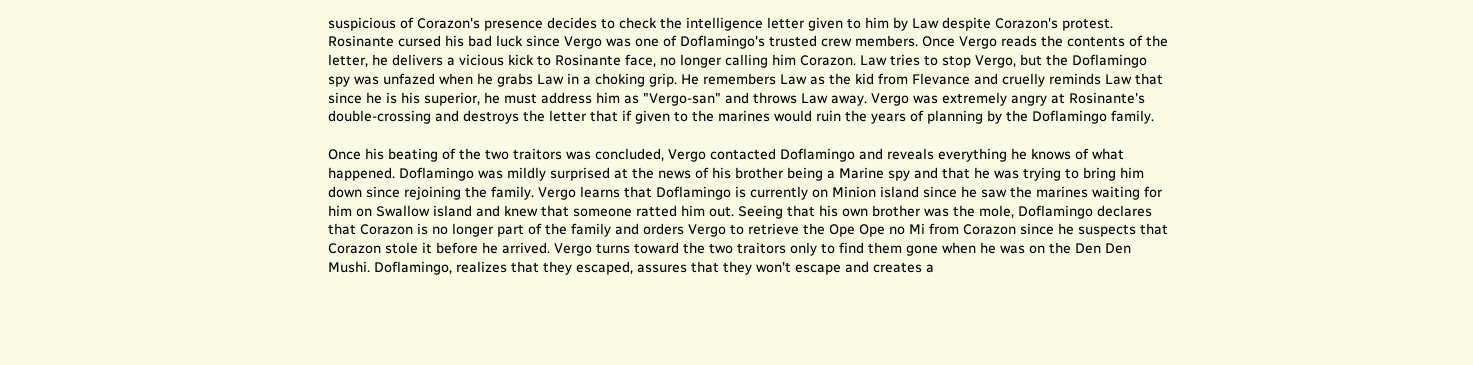suspicious of Corazon's presence decides to check the intelligence letter given to him by Law despite Corazon's protest. Rosinante cursed his bad luck since Vergo was one of Doflamingo's trusted crew members. Once Vergo reads the contents of the letter, he delivers a vicious kick to Rosinante face, no longer calling him Corazon. Law tries to stop Vergo, but the Doflamingo spy was unfazed when he grabs Law in a choking grip. He remembers Law as the kid from Flevance and cruelly reminds Law that since he is his superior, he must address him as "Vergo-san" and throws Law away. Vergo was extremely angry at Rosinante's double-crossing and destroys the letter that if given to the marines would ruin the years of planning by the Doflamingo family.

Once his beating of the two traitors was concluded, Vergo contacted Doflamingo and reveals everything he knows of what happened. Doflamingo was mildly surprised at the news of his brother being a Marine spy and that he was trying to bring him down since rejoining the family. Vergo learns that Doflamingo is currently on Minion island since he saw the marines waiting for him on Swallow island and knew that someone ratted him out. Seeing that his own brother was the mole, Doflamingo declares that Corazon is no longer part of the family and orders Vergo to retrieve the Ope Ope no Mi from Corazon since he suspects that Corazon stole it before he arrived. Vergo turns toward the two traitors only to find them gone when he was on the Den Den Mushi. Doflamingo, realizes that they escaped, assures that they won't escape and creates a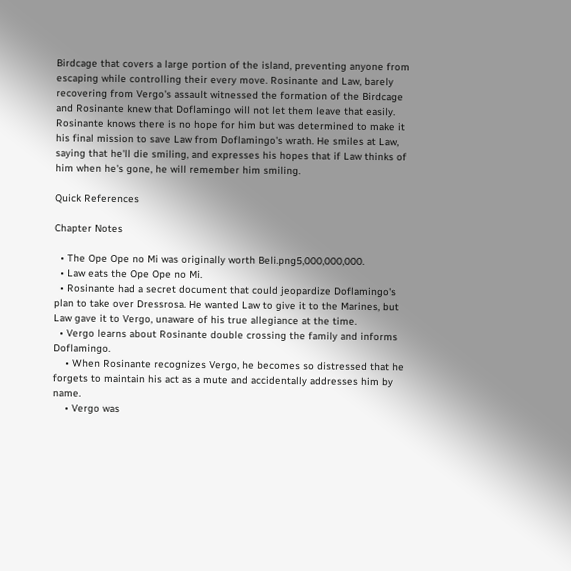Birdcage that covers a large portion of the island, preventing anyone from escaping while controlling their every move. Rosinante and Law, barely recovering from Vergo's assault witnessed the formation of the Birdcage and Rosinante knew that Doflamingo will not let them leave that easily. Rosinante knows there is no hope for him but was determined to make it his final mission to save Law from Doflamingo's wrath. He smiles at Law, saying that he'll die smiling, and expresses his hopes that if Law thinks of him when he's gone, he will remember him smiling.

Quick References

Chapter Notes

  • The Ope Ope no Mi was originally worth Beli.png5,000,000,000.
  • Law eats the Ope Ope no Mi.
  • Rosinante had a secret document that could jeopardize Doflamingo's plan to take over Dressrosa. He wanted Law to give it to the Marines, but Law gave it to Vergo, unaware of his true allegiance at the time.
  • Vergo learns about Rosinante double crossing the family and informs Doflamingo.
    • When Rosinante recognizes Vergo, he becomes so distressed that he forgets to maintain his act as a mute and accidentally addresses him by name.
    • Vergo was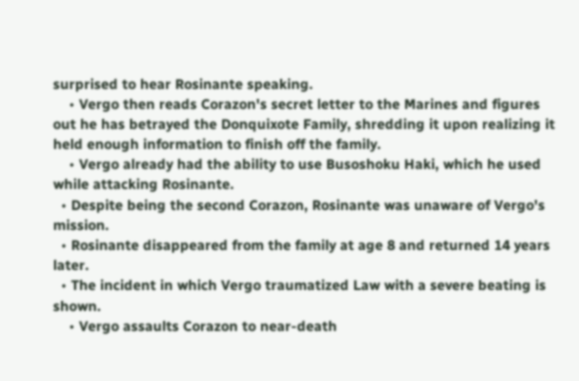surprised to hear Rosinante speaking.
    • Vergo then reads Corazon's secret letter to the Marines and figures out he has betrayed the Donquixote Family, shredding it upon realizing it held enough information to finish off the family.
    • Vergo already had the ability to use Busoshoku Haki, which he used while attacking Rosinante.
  • Despite being the second Corazon, Rosinante was unaware of Vergo's mission.
  • Rosinante disappeared from the family at age 8 and returned 14 years later.
  • The incident in which Vergo traumatized Law with a severe beating is shown.
    • Vergo assaults Corazon to near-death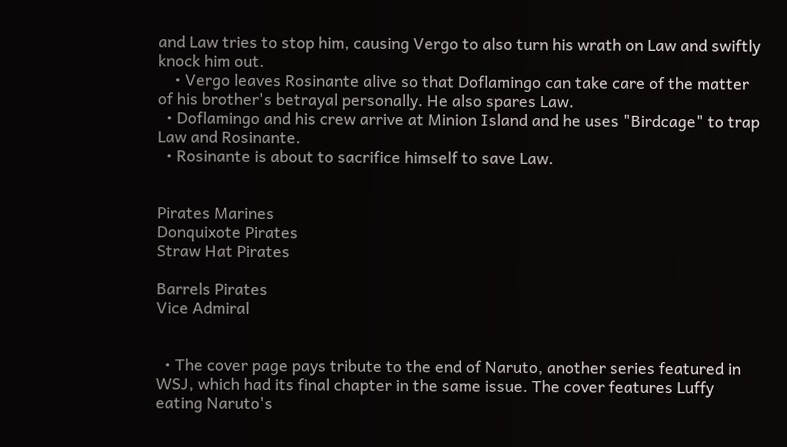and Law tries to stop him, causing Vergo to also turn his wrath on Law and swiftly knock him out.
    • Vergo leaves Rosinante alive so that Doflamingo can take care of the matter of his brother's betrayal personally. He also spares Law.
  • Doflamingo and his crew arrive at Minion Island and he uses "Birdcage" to trap Law and Rosinante.
  • Rosinante is about to sacrifice himself to save Law.


Pirates Marines
Donquixote Pirates
Straw Hat Pirates

Barrels Pirates
Vice Admiral


  • The cover page pays tribute to the end of Naruto, another series featured in WSJ, which had its final chapter in the same issue. The cover features Luffy eating Naruto's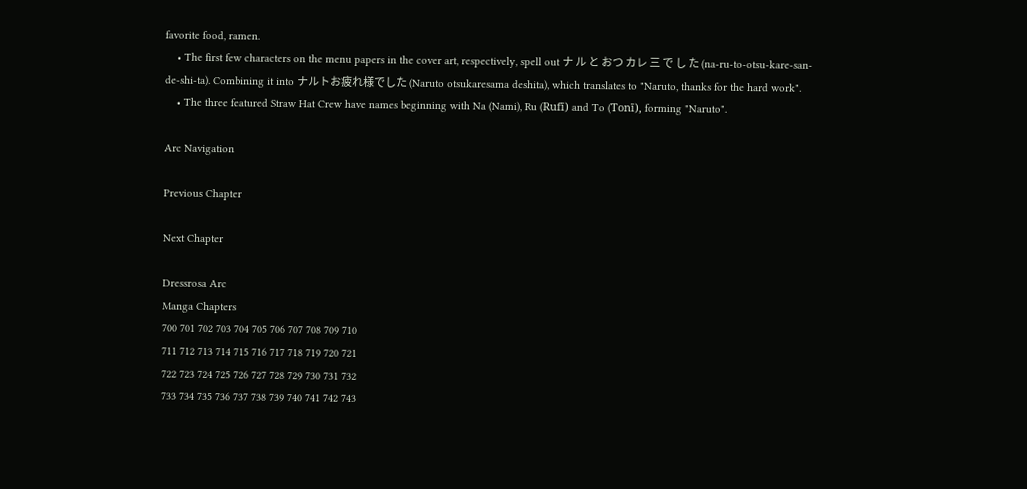favorite food, ramen.
    • The first few characters on the menu papers in the cover art, respectively, spell out ナ ル と おつ カレ 三 で し た (na-ru-to-otsu-kare-san-de-shi-ta). Combining it into ナルトお疲れ様でした (Naruto otsukaresama deshita), which translates to "Naruto, thanks for the hard work".
    • The three featured Straw Hat Crew have names beginning with Na (Nami), Ru (Rufī) and To (Tonī), forming "Naruto".

Arc Navigation

Previous Chapter

Next Chapter

Dressrosa Arc
Manga Chapters
700 701 702 703 704 705 706 707 708 709 710
711 712 713 714 715 716 717 718 719 720 721
722 723 724 725 726 727 728 729 730 731 732
733 734 735 736 737 738 739 740 741 742 743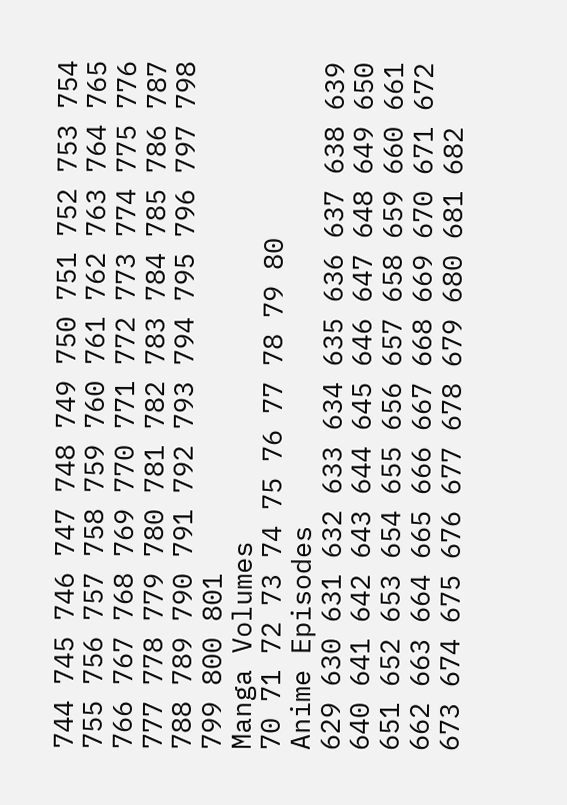744 745 746 747 748 749 750 751 752 753 754
755 756 757 758 759 760 761 762 763 764 765
766 767 768 769 770 771 772 773 774 775 776
777 778 779 780 781 782 783 784 785 786 787
788 789 790 791 792 793 794 795 796 797 798
799 800 801
Manga Volumes
70 71 72 73 74 75 76 77 78 79 80
Anime Episodes
629 630 631 632 633 634 635 636 637 638 639
640 641 642 643 644 645 646 647 648 649 650
651 652 653 654 655 656 657 658 659 660 661
662 663 664 665 666 667 668 669 670 671 672
673 674 675 676 677 678 679 680 681 682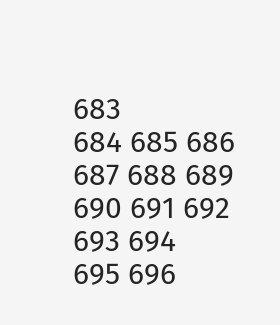683
684 685 686 687 688 689 690 691 692 693 694
695 696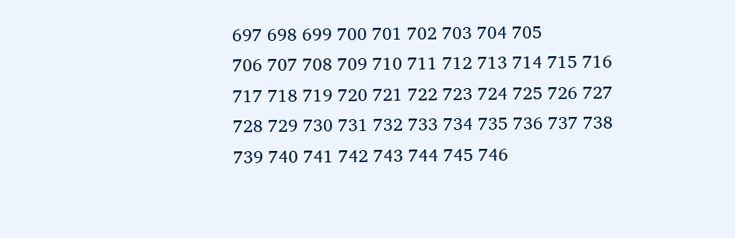697 698 699 700 701 702 703 704 705
706 707 708 709 710 711 712 713 714 715 716
717 718 719 720 721 722 723 724 725 726 727
728 729 730 731 732 733 734 735 736 737 738
739 740 741 742 743 744 745 746